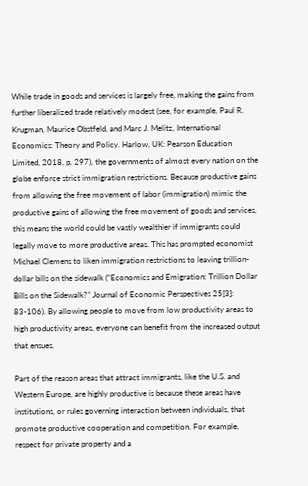While trade in goods and services is largely free, making the gains from further liberalized trade relatively modest (see, for example, Paul R. Krugman, Maurice Obstfeld, and Marc J. Melitz, International Economics: Theory and Policy. Harlow, UK: Pearson Education Limited, 2018, p. 297), the governments of almost every nation on the globe enforce strict immigration restrictions. Because productive gains from allowing the free movement of labor (immigration) mimic the productive gains of allowing the free movement of goods and services, this means the world could be vastly wealthier if immigrants could legally move to more productive areas. This has prompted economist Michael Clemens to liken immigration restrictions to leaving trillion-dollar bills on the sidewalk (“Economics and Emigration: Trillion Dollar Bills on the Sidewalk?” Journal of Economic Perspectives 25[3]: 83-106). By allowing people to move from low productivity areas to high productivity areas, everyone can benefit from the increased output that ensues.

Part of the reason areas that attract immigrants, like the U.S. and Western Europe, are highly productive is because these areas have institutions, or rules governing interaction between individuals, that promote productive cooperation and competition. For example, respect for private property and a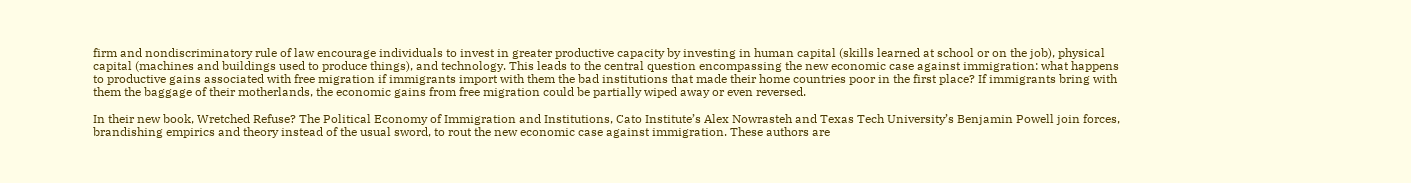firm and nondiscriminatory rule of law encourage individuals to invest in greater productive capacity by investing in human capital (skills learned at school or on the job), physical capital (machines and buildings used to produce things), and technology. This leads to the central question encompassing the new economic case against immigration: what happens to productive gains associated with free migration if immigrants import with them the bad institutions that made their home countries poor in the first place? If immigrants bring with them the baggage of their motherlands, the economic gains from free migration could be partially wiped away or even reversed.

In their new book, Wretched Refuse? The Political Economy of Immigration and Institutions, Cato Institute’s Alex Nowrasteh and Texas Tech University’s Benjamin Powell join forces, brandishing empirics and theory instead of the usual sword, to rout the new economic case against immigration. These authors are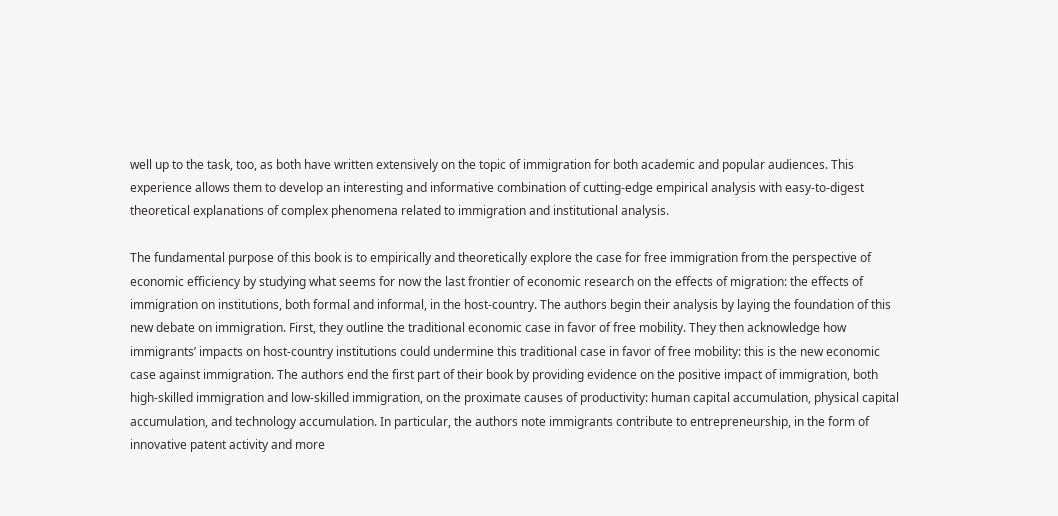well up to the task, too, as both have written extensively on the topic of immigration for both academic and popular audiences. This experience allows them to develop an interesting and informative combination of cutting-edge empirical analysis with easy-to-digest theoretical explanations of complex phenomena related to immigration and institutional analysis.

The fundamental purpose of this book is to empirically and theoretically explore the case for free immigration from the perspective of economic efficiency by studying what seems for now the last frontier of economic research on the effects of migration: the effects of immigration on institutions, both formal and informal, in the host-country. The authors begin their analysis by laying the foundation of this new debate on immigration. First, they outline the traditional economic case in favor of free mobility. They then acknowledge how immigrants’ impacts on host-country institutions could undermine this traditional case in favor of free mobility: this is the new economic case against immigration. The authors end the first part of their book by providing evidence on the positive impact of immigration, both high-skilled immigration and low-skilled immigration, on the proximate causes of productivity: human capital accumulation, physical capital accumulation, and technology accumulation. In particular, the authors note immigrants contribute to entrepreneurship, in the form of innovative patent activity and more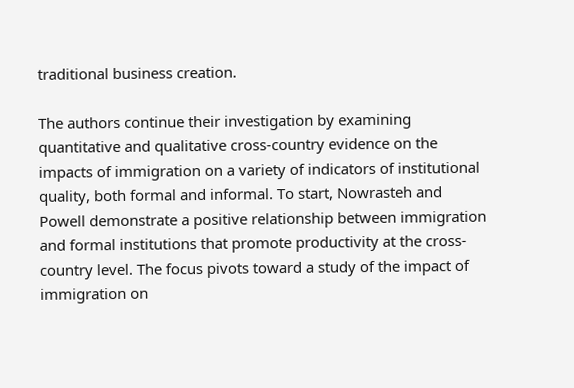traditional business creation.

The authors continue their investigation by examining quantitative and qualitative cross-country evidence on the impacts of immigration on a variety of indicators of institutional quality, both formal and informal. To start, Nowrasteh and Powell demonstrate a positive relationship between immigration and formal institutions that promote productivity at the cross-country level. The focus pivots toward a study of the impact of immigration on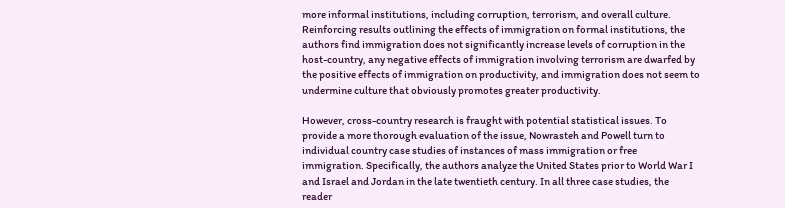more informal institutions, including corruption, terrorism, and overall culture. Reinforcing results outlining the effects of immigration on formal institutions, the authors find immigration does not significantly increase levels of corruption in the host-country, any negative effects of immigration involving terrorism are dwarfed by the positive effects of immigration on productivity, and immigration does not seem to undermine culture that obviously promotes greater productivity.

However, cross-country research is fraught with potential statistical issues. To provide a more thorough evaluation of the issue, Nowrasteh and Powell turn to individual country case studies of instances of mass immigration or free immigration. Specifically, the authors analyze the United States prior to World War I and Israel and Jordan in the late twentieth century. In all three case studies, the reader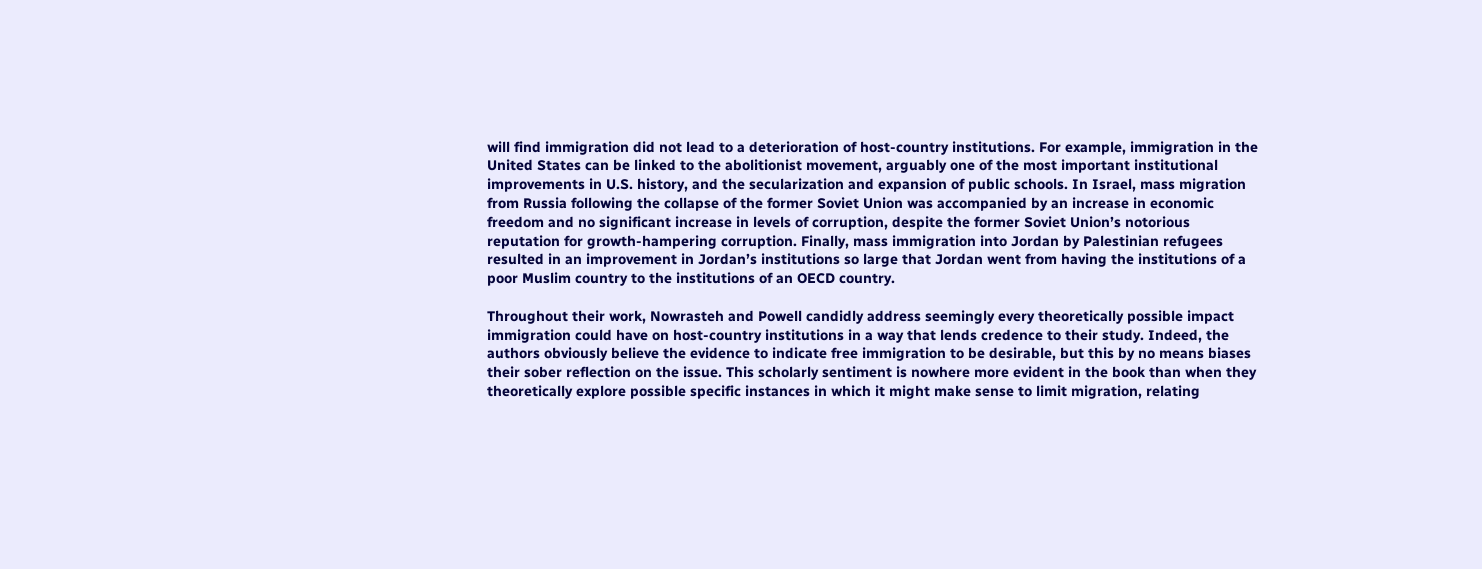will find immigration did not lead to a deterioration of host-country institutions. For example, immigration in the United States can be linked to the abolitionist movement, arguably one of the most important institutional improvements in U.S. history, and the secularization and expansion of public schools. In Israel, mass migration from Russia following the collapse of the former Soviet Union was accompanied by an increase in economic freedom and no significant increase in levels of corruption, despite the former Soviet Union’s notorious reputation for growth-hampering corruption. Finally, mass immigration into Jordan by Palestinian refugees resulted in an improvement in Jordan’s institutions so large that Jordan went from having the institutions of a poor Muslim country to the institutions of an OECD country.

Throughout their work, Nowrasteh and Powell candidly address seemingly every theoretically possible impact immigration could have on host-country institutions in a way that lends credence to their study. Indeed, the authors obviously believe the evidence to indicate free immigration to be desirable, but this by no means biases their sober reflection on the issue. This scholarly sentiment is nowhere more evident in the book than when they theoretically explore possible specific instances in which it might make sense to limit migration, relating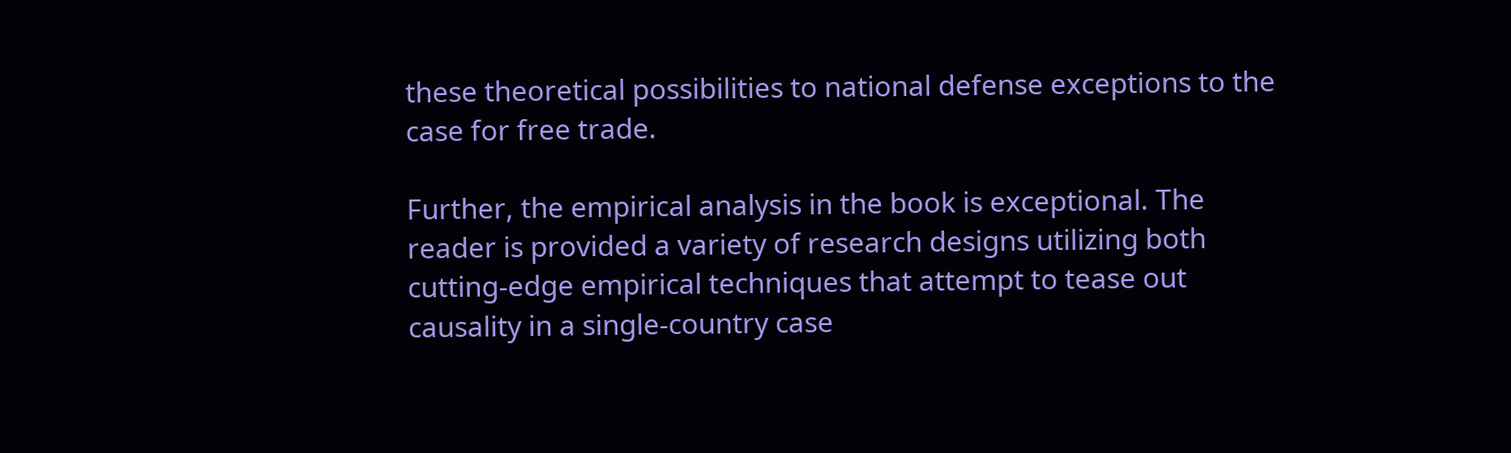these theoretical possibilities to national defense exceptions to the case for free trade.

Further, the empirical analysis in the book is exceptional. The reader is provided a variety of research designs utilizing both cutting-edge empirical techniques that attempt to tease out causality in a single-country case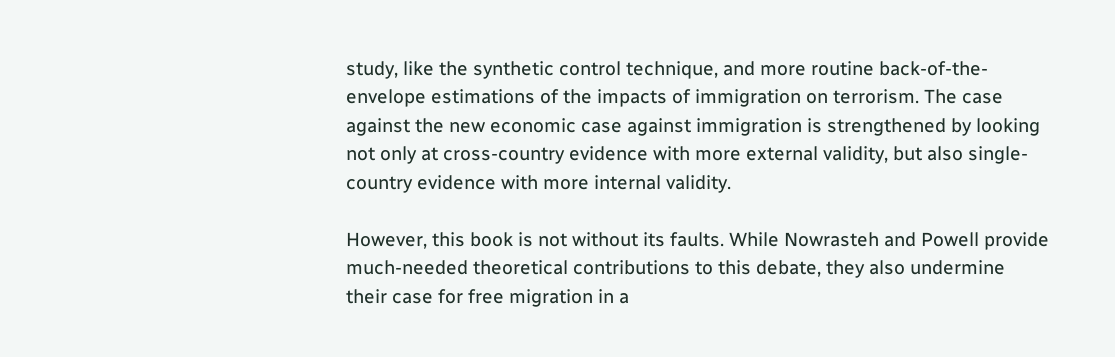study, like the synthetic control technique, and more routine back-of-the-envelope estimations of the impacts of immigration on terrorism. The case against the new economic case against immigration is strengthened by looking not only at cross-country evidence with more external validity, but also single-country evidence with more internal validity.

However, this book is not without its faults. While Nowrasteh and Powell provide much-needed theoretical contributions to this debate, they also undermine their case for free migration in a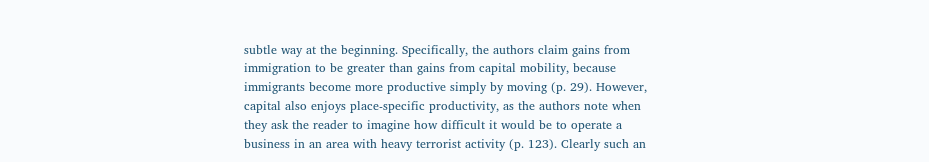subtle way at the beginning. Specifically, the authors claim gains from immigration to be greater than gains from capital mobility, because immigrants become more productive simply by moving (p. 29). However, capital also enjoys place-specific productivity, as the authors note when they ask the reader to imagine how difficult it would be to operate a business in an area with heavy terrorist activity (p. 123). Clearly such an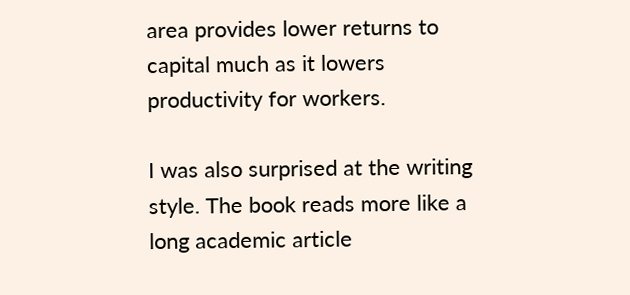area provides lower returns to capital much as it lowers productivity for workers.

I was also surprised at the writing style. The book reads more like a long academic article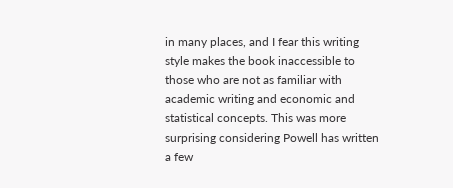in many places, and I fear this writing style makes the book inaccessible to those who are not as familiar with academic writing and economic and statistical concepts. This was more surprising considering Powell has written a few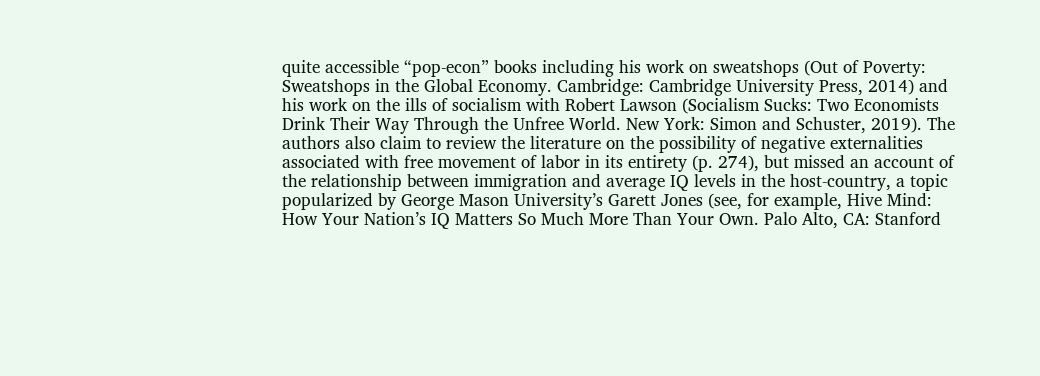quite accessible “pop-econ” books including his work on sweatshops (Out of Poverty: Sweatshops in the Global Economy. Cambridge: Cambridge University Press, 2014) and his work on the ills of socialism with Robert Lawson (Socialism Sucks: Two Economists Drink Their Way Through the Unfree World. New York: Simon and Schuster, 2019). The authors also claim to review the literature on the possibility of negative externalities associated with free movement of labor in its entirety (p. 274), but missed an account of the relationship between immigration and average IQ levels in the host-country, a topic popularized by George Mason University’s Garett Jones (see, for example, Hive Mind: How Your Nation’s IQ Matters So Much More Than Your Own. Palo Alto, CA: Stanford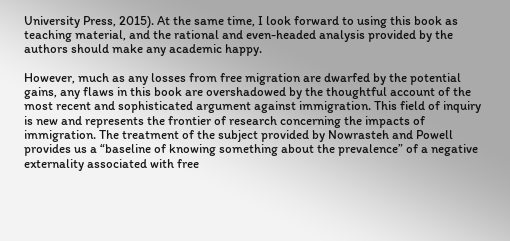University Press, 2015). At the same time, I look forward to using this book as teaching material, and the rational and even-headed analysis provided by the authors should make any academic happy.

However, much as any losses from free migration are dwarfed by the potential gains, any flaws in this book are overshadowed by the thoughtful account of the most recent and sophisticated argument against immigration. This field of inquiry is new and represents the frontier of research concerning the impacts of immigration. The treatment of the subject provided by Nowrasteh and Powell provides us a “baseline of knowing something about the prevalence” of a negative externality associated with free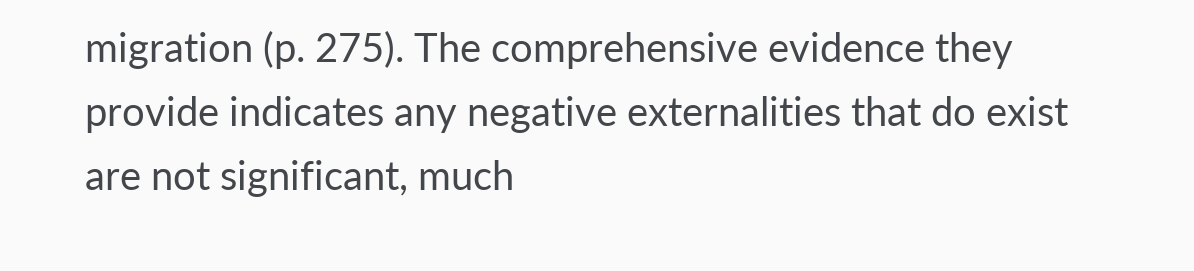migration (p. 275). The comprehensive evidence they provide indicates any negative externalities that do exist are not significant, much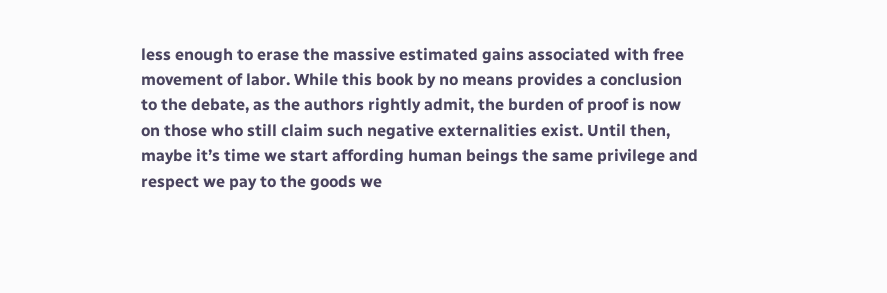less enough to erase the massive estimated gains associated with free movement of labor. While this book by no means provides a conclusion to the debate, as the authors rightly admit, the burden of proof is now on those who still claim such negative externalities exist. Until then, maybe it’s time we start affording human beings the same privilege and respect we pay to the goods we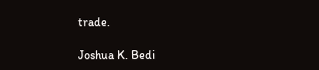trade.

Joshua K. Bedi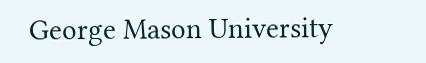George Mason University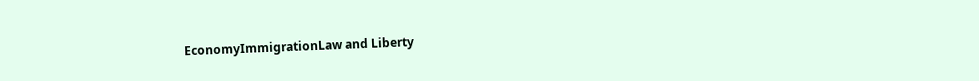EconomyImmigrationLaw and Liberty